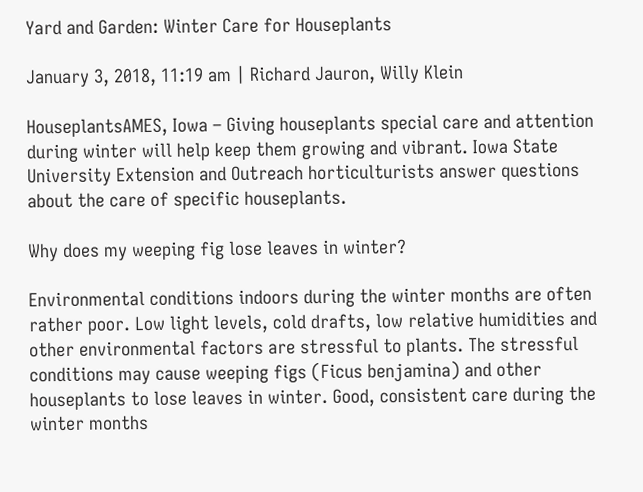Yard and Garden: Winter Care for Houseplants

January 3, 2018, 11:19 am | Richard Jauron, Willy Klein

HouseplantsAMES, Iowa – Giving houseplants special care and attention during winter will help keep them growing and vibrant. Iowa State University Extension and Outreach horticulturists answer questions about the care of specific houseplants.

Why does my weeping fig lose leaves in winter?

Environmental conditions indoors during the winter months are often rather poor. Low light levels, cold drafts, low relative humidities and other environmental factors are stressful to plants. The stressful conditions may cause weeping figs (Ficus benjamina) and other houseplants to lose leaves in winter. Good, consistent care during the winter months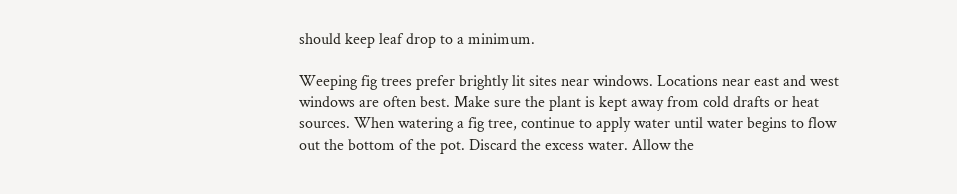should keep leaf drop to a minimum.

Weeping fig trees prefer brightly lit sites near windows. Locations near east and west windows are often best. Make sure the plant is kept away from cold drafts or heat sources. When watering a fig tree, continue to apply water until water begins to flow out the bottom of the pot. Discard the excess water. Allow the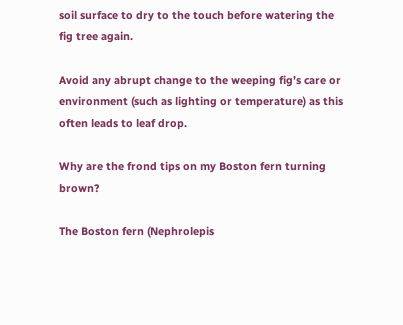soil surface to dry to the touch before watering the fig tree again.

Avoid any abrupt change to the weeping fig’s care or environment (such as lighting or temperature) as this often leads to leaf drop.

Why are the frond tips on my Boston fern turning brown?

The Boston fern (Nephrolepis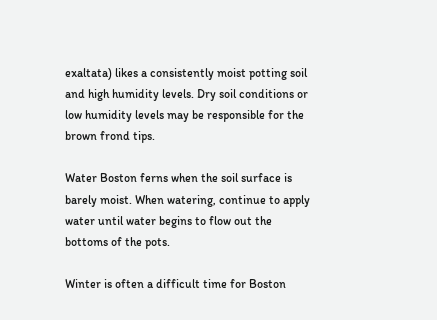exaltata) likes a consistently moist potting soil and high humidity levels. Dry soil conditions or low humidity levels may be responsible for the brown frond tips.

Water Boston ferns when the soil surface is barely moist. When watering, continue to apply water until water begins to flow out the bottoms of the pots.

Winter is often a difficult time for Boston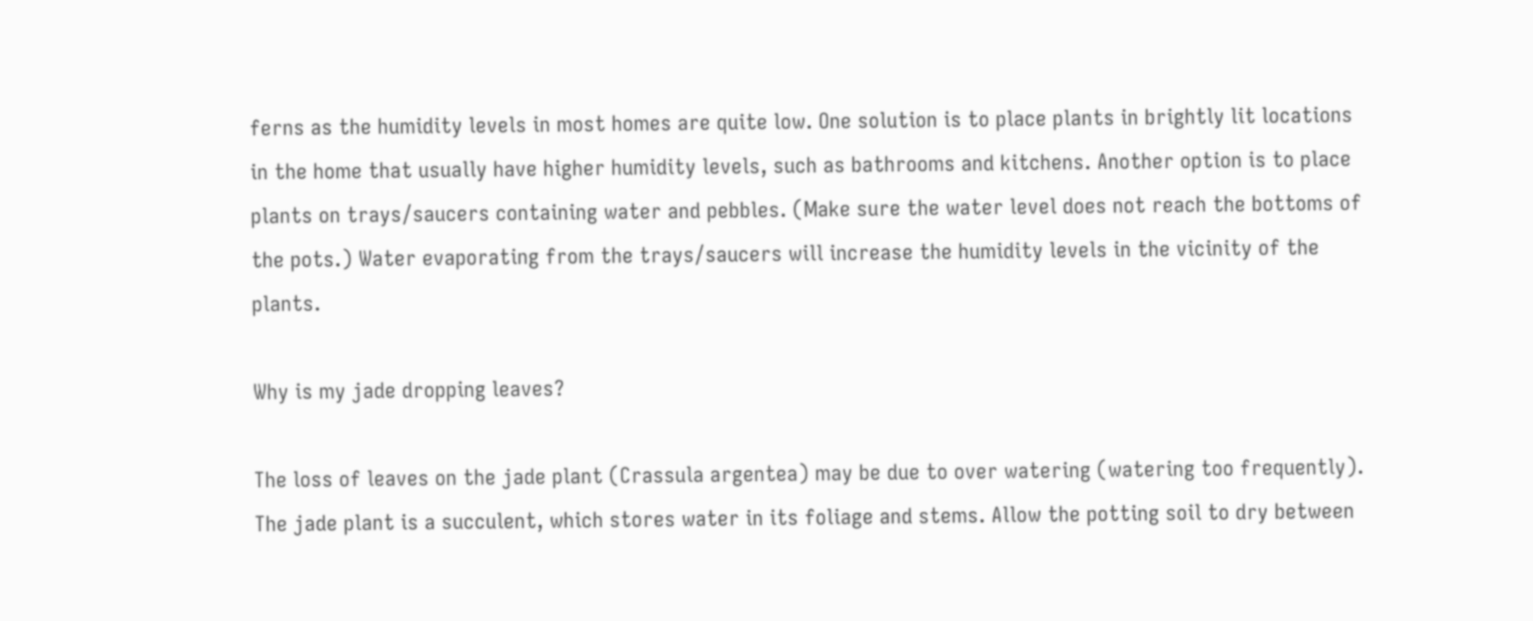ferns as the humidity levels in most homes are quite low. One solution is to place plants in brightly lit locations in the home that usually have higher humidity levels, such as bathrooms and kitchens. Another option is to place plants on trays/saucers containing water and pebbles. (Make sure the water level does not reach the bottoms of the pots.) Water evaporating from the trays/saucers will increase the humidity levels in the vicinity of the plants.

Why is my jade dropping leaves?

The loss of leaves on the jade plant (Crassula argentea) may be due to over watering (watering too frequently). The jade plant is a succulent, which stores water in its foliage and stems. Allow the potting soil to dry between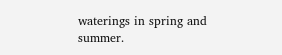waterings in spring and summer.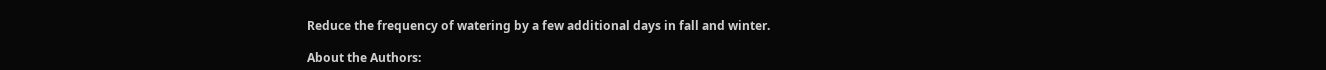Reduce the frequency of watering by a few additional days in fall and winter.

About the Authors: